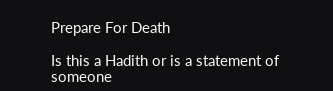Prepare For Death

Is this a Hadith or is a statement of someone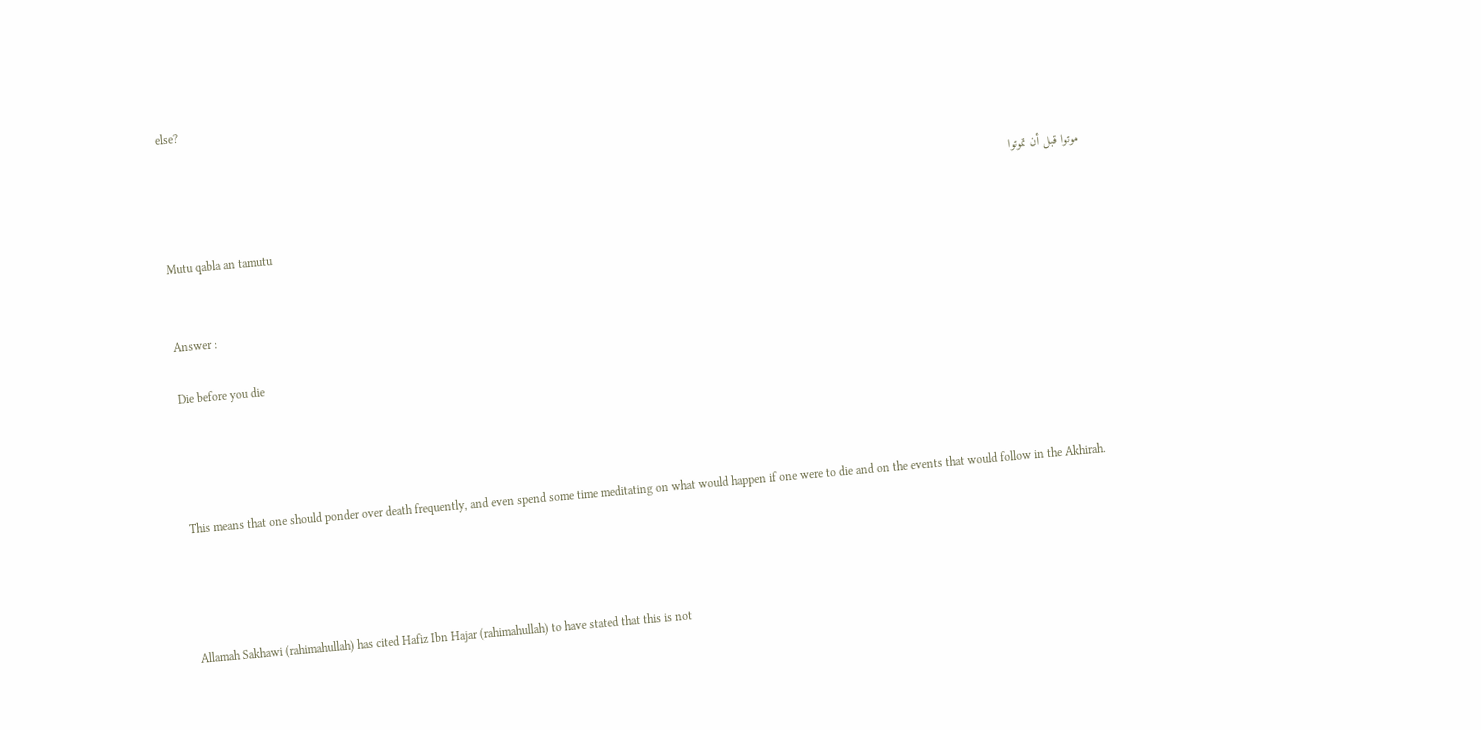else?


موتوا قبل أن تموتوا

Mutu qabla an tamutu


Answer :

Die before you die




This means that one should ponder over death frequently, and even spend some time meditating on what would happen if one were to die and on the events that would follow in the Akhirah.




Allamah Sakhawi (rahimahullah) has cited Hafiz Ibn Hajar (rahimahullah) to have stated that this is not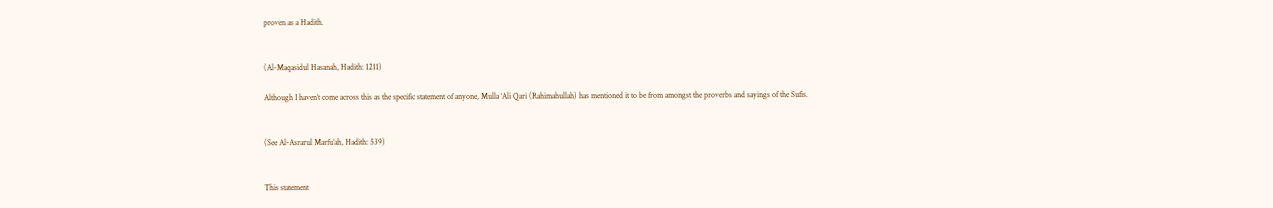proven as a Hadith.


(Al-Maqasidul Hasanah, Hadith: 1211)

Although I haven’t come across this as the specific statement of anyone, Mulla ‘Ali Qari (Rahimahullah) has mentioned it to be from amongst the proverbs and sayings of the Sufis.


(See Al-Asrarul Marfu’ah, Hadith: 539)


This statement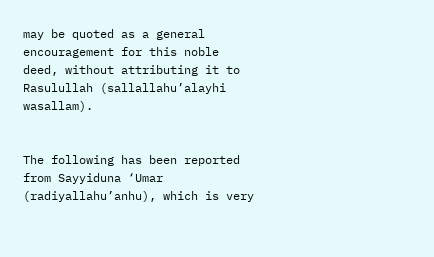may be quoted as a general encouragement for this noble deed, without attributing it to Rasulullah (sallallahu’alayhi wasallam).


The following has been reported from Sayyiduna ‘Umar (radiyallahu’anhu), which is very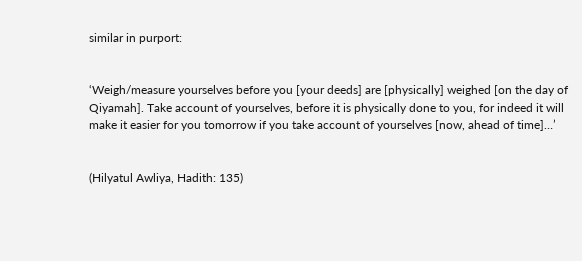similar in purport:


‘Weigh/measure yourselves before you [your deeds] are [physically] weighed [on the day of Qiyamah]. Take account of yourselves, before it is physically done to you, for indeed it will make it easier for you tomorrow if you take account of yourselves [now, ahead of time]…’


(Hilyatul Awliya, Hadith: 135)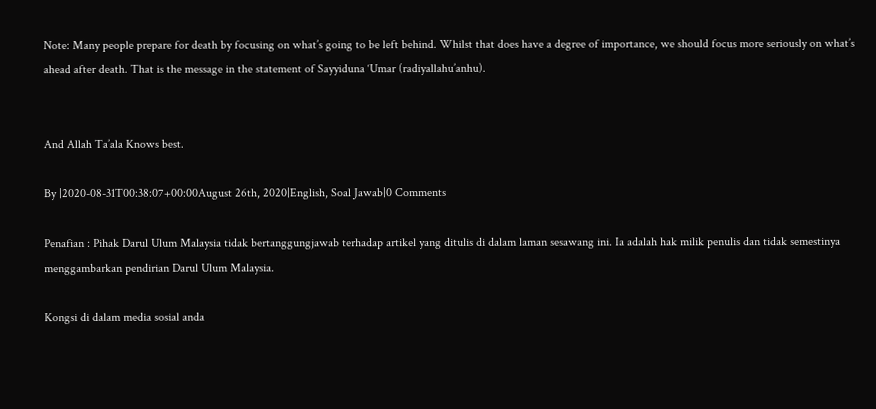Note: Many people prepare for death by focusing on what’s going to be left behind. Whilst that does have a degree of importance, we should focus more seriously on what’s ahead after death. That is the message in the statement of Sayyiduna ‘Umar (radiyallahu’anhu).


And Allah Ta’ala Knows best.

By |2020-08-31T00:38:07+00:00August 26th, 2020|English, Soal Jawab|0 Comments

Penafian : Pihak Darul Ulum Malaysia tidak bertanggungjawab terhadap artikel yang ditulis di dalam laman sesawang ini. Ia adalah hak milik penulis dan tidak semestinya menggambarkan pendirian Darul Ulum Malaysia.

Kongsi di dalam media sosial anda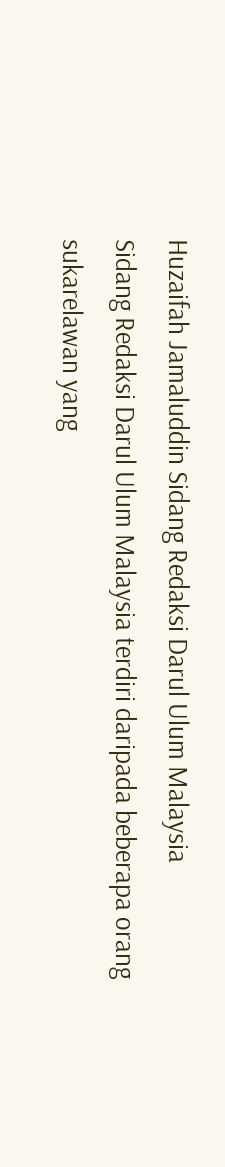Huzaifah Jamaluddin Sidang Redaksi Darul Ulum Malaysia
Sidang Redaksi Darul Ulum Malaysia terdiri daripada beberapa orang sukarelawan yang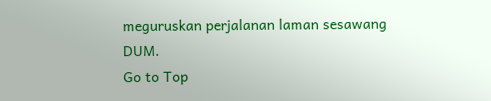meguruskan perjalanan laman sesawang DUM.
Go to Top